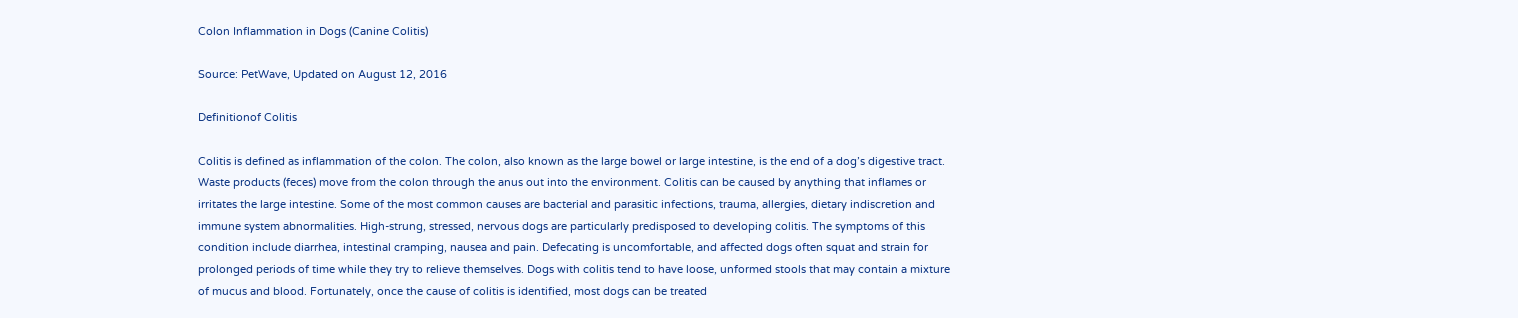Colon Inflammation in Dogs (Canine Colitis)

Source: PetWave, Updated on August 12, 2016

Definitionof Colitis

Colitis is defined as inflammation of the colon. The colon, also known as the large bowel or large intestine, is the end of a dog’s digestive tract. Waste products (feces) move from the colon through the anus out into the environment. Colitis can be caused by anything that inflames or irritates the large intestine. Some of the most common causes are bacterial and parasitic infections, trauma, allergies, dietary indiscretion and immune system abnormalities. High-strung, stressed, nervous dogs are particularly predisposed to developing colitis. The symptoms of this condition include diarrhea, intestinal cramping, nausea and pain. Defecating is uncomfortable, and affected dogs often squat and strain for prolonged periods of time while they try to relieve themselves. Dogs with colitis tend to have loose, unformed stools that may contain a mixture of mucus and blood. Fortunately, once the cause of colitis is identified, most dogs can be treated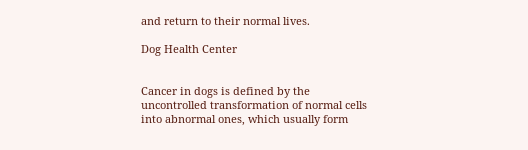and return to their normal lives.

Dog Health Center


Cancer in dogs is defined by the uncontrolled transformation of normal cells into abnormal ones, which usually form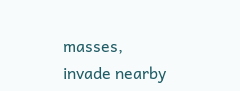masses, invade nearby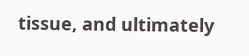tissue, and ultimately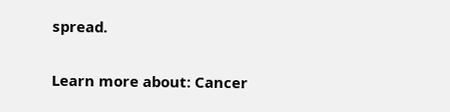spread.

Learn more about: Cancer